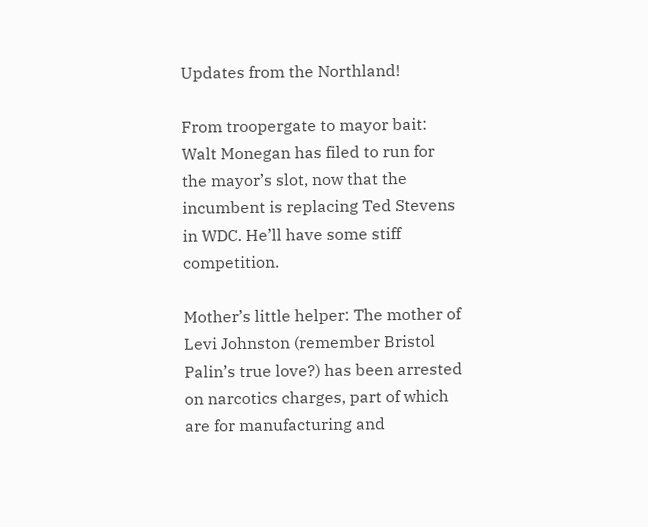Updates from the Northland!

From troopergate to mayor bait: Walt Monegan has filed to run for the mayor’s slot, now that the incumbent is replacing Ted Stevens in WDC. He’ll have some stiff competition.

Mother’s little helper: The mother of Levi Johnston (remember Bristol Palin’s true love?) has been arrested on narcotics charges, part of which are for manufacturing and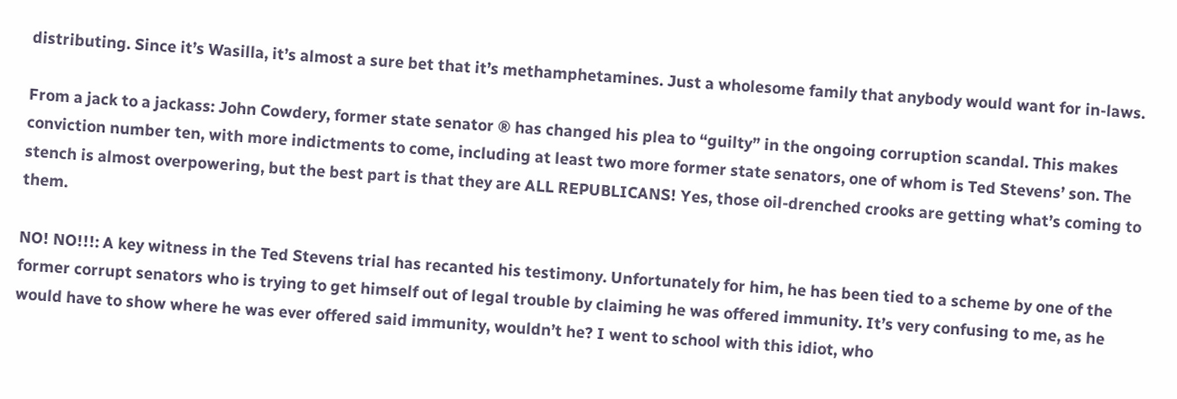distributing. Since it’s Wasilla, it’s almost a sure bet that it’s methamphetamines. Just a wholesome family that anybody would want for in-laws.

From a jack to a jackass: John Cowdery, former state senator ® has changed his plea to “guilty” in the ongoing corruption scandal. This makes conviction number ten, with more indictments to come, including at least two more former state senators, one of whom is Ted Stevens’ son. The stench is almost overpowering, but the best part is that they are ALL REPUBLICANS! Yes, those oil-drenched crooks are getting what’s coming to them.

NO! NO!!!: A key witness in the Ted Stevens trial has recanted his testimony. Unfortunately for him, he has been tied to a scheme by one of the former corrupt senators who is trying to get himself out of legal trouble by claiming he was offered immunity. It’s very confusing to me, as he would have to show where he was ever offered said immunity, wouldn’t he? I went to school with this idiot, who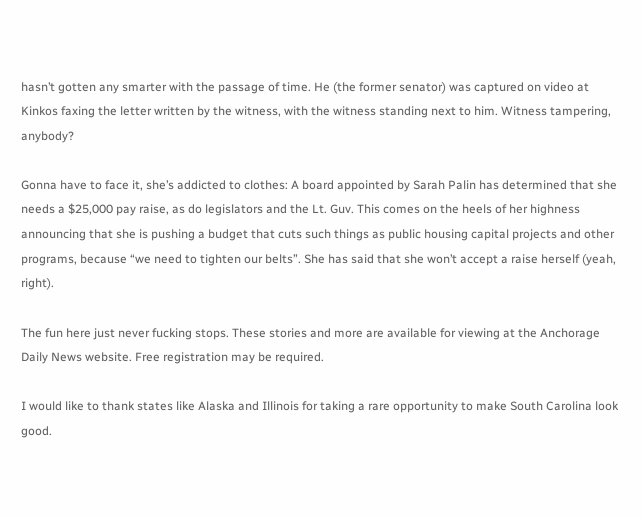hasn’t gotten any smarter with the passage of time. He (the former senator) was captured on video at Kinkos faxing the letter written by the witness, with the witness standing next to him. Witness tampering, anybody?

Gonna have to face it, she’s addicted to clothes: A board appointed by Sarah Palin has determined that she needs a $25,000 pay raise, as do legislators and the Lt. Guv. This comes on the heels of her highness announcing that she is pushing a budget that cuts such things as public housing capital projects and other programs, because “we need to tighten our belts”. She has said that she won’t accept a raise herself (yeah, right).

The fun here just never fucking stops. These stories and more are available for viewing at the Anchorage Daily News website. Free registration may be required.

I would like to thank states like Alaska and Illinois for taking a rare opportunity to make South Carolina look good.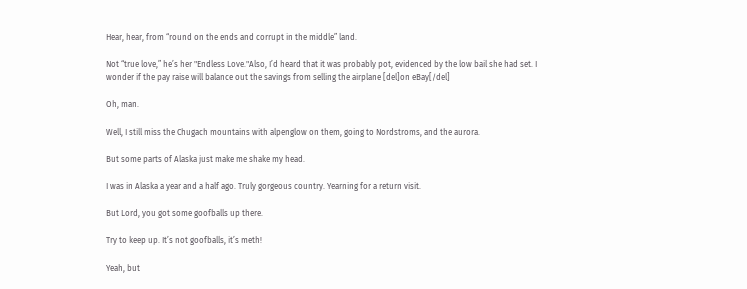Hear, hear, from “round on the ends and corrupt in the middle” land.

Not “true love,” he’s her "Endless Love."Also, I’d heard that it was probably pot, evidenced by the low bail she had set. I wonder if the pay raise will balance out the savings from selling the airplane [del]on eBay[/del]

Oh, man.

Well, I still miss the Chugach mountains with alpenglow on them, going to Nordstroms, and the aurora.

But some parts of Alaska just make me shake my head.

I was in Alaska a year and a half ago. Truly gorgeous country. Yearning for a return visit.

But Lord, you got some goofballs up there.

Try to keep up. It’s not goofballs, it’s meth!

Yeah, but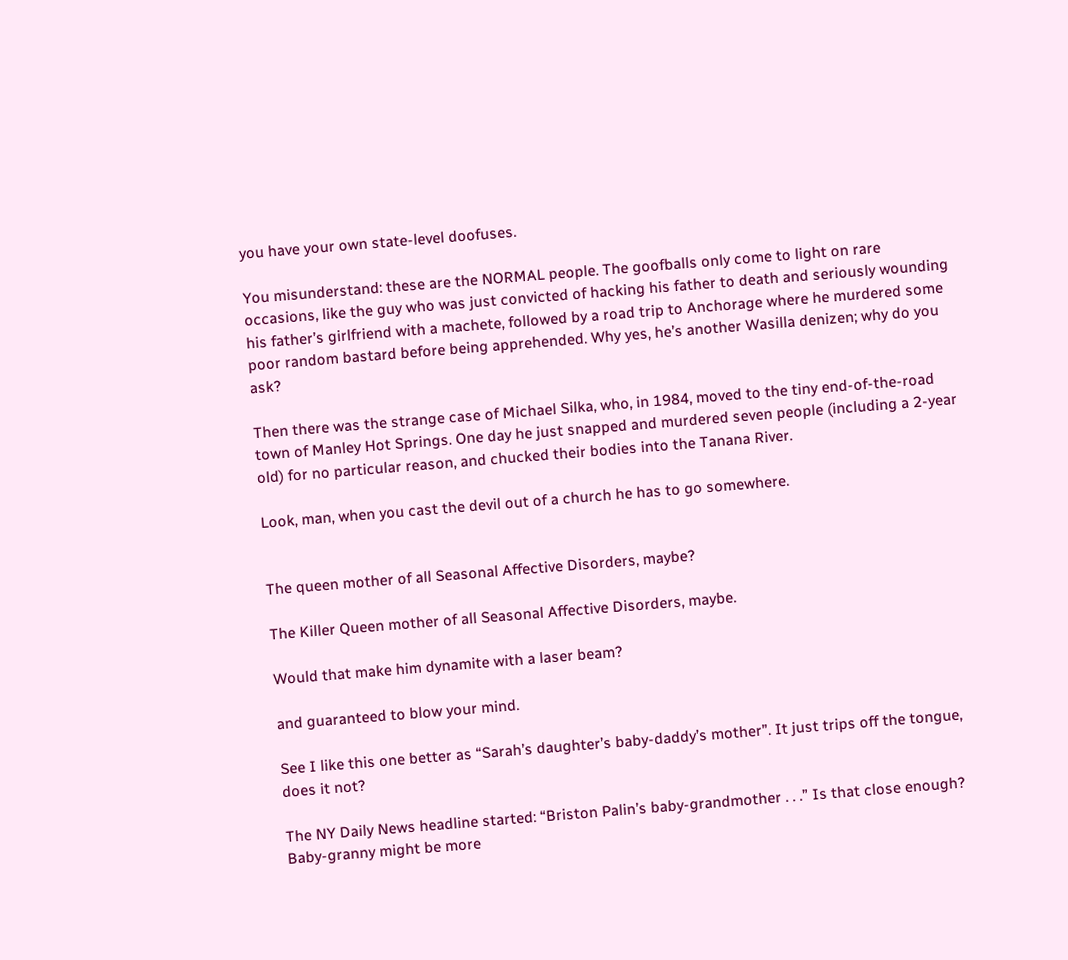you have your own state-level doofuses.

You misunderstand: these are the NORMAL people. The goofballs only come to light on rare occasions, like the guy who was just convicted of hacking his father to death and seriously wounding his father’s girlfriend with a machete, followed by a road trip to Anchorage where he murdered some poor random bastard before being apprehended. Why yes, he’s another Wasilla denizen; why do you ask?

Then there was the strange case of Michael Silka, who, in 1984, moved to the tiny end-of-the-road town of Manley Hot Springs. One day he just snapped and murdered seven people (including a 2-year old) for no particular reason, and chucked their bodies into the Tanana River.

Look, man, when you cast the devil out of a church he has to go somewhere.


The queen mother of all Seasonal Affective Disorders, maybe?

The Killer Queen mother of all Seasonal Affective Disorders, maybe.

Would that make him dynamite with a laser beam?

and guaranteed to blow your mind.

See I like this one better as “Sarah’s daughter’s baby-daddy’s mother”. It just trips off the tongue, does it not?

The NY Daily News headline started: “Briston Palin’s baby-grandmother . . .” Is that close enough? Baby-granny might be more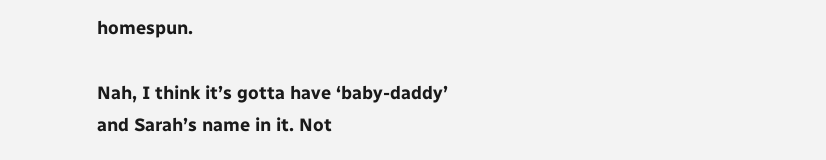homespun.

Nah, I think it’s gotta have ‘baby-daddy’ and Sarah’s name in it. Not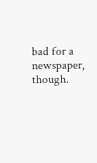bad for a newspaper, though.